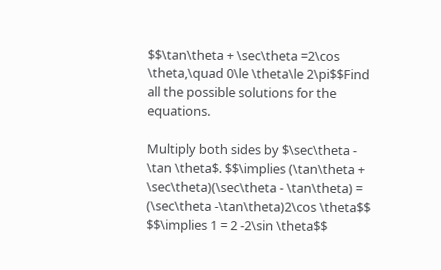$$\tan\theta + \sec\theta =2\cos \theta,\quad 0\le \theta\le 2\pi$$Find all the possible solutions for the equations.

Multiply both sides by $\sec\theta - \tan \theta$. $$\implies (\tan\theta + \sec\theta)(\sec\theta - \tan\theta) = (\sec\theta -\tan\theta)2\cos \theta$$ $$\implies 1 = 2 -2\sin \theta$$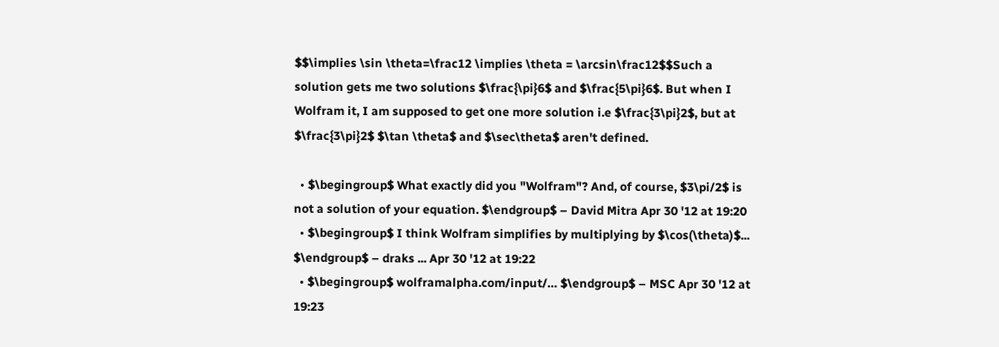$$\implies \sin \theta=\frac12 \implies \theta = \arcsin\frac12$$Such a solution gets me two solutions $\frac{\pi}6$ and $\frac{5\pi}6$. But when I Wolfram it, I am supposed to get one more solution i.e $\frac{3\pi}2$, but at $\frac{3\pi}2$ $\tan \theta$ and $\sec\theta$ aren't defined.

  • $\begingroup$ What exactly did you "Wolfram"? And, of course, $3\pi/2$ is not a solution of your equation. $\endgroup$ – David Mitra Apr 30 '12 at 19:20
  • $\begingroup$ I think Wolfram simplifies by multiplying by $\cos(\theta)$... $\endgroup$ – draks ... Apr 30 '12 at 19:22
  • $\begingroup$ wolframalpha.com/input/… $\endgroup$ – MSC Apr 30 '12 at 19:23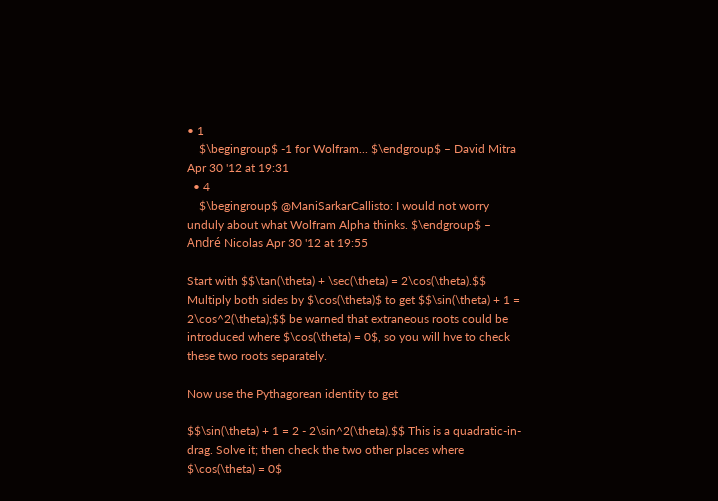• 1
    $\begingroup$ -1 for Wolfram... $\endgroup$ – David Mitra Apr 30 '12 at 19:31
  • 4
    $\begingroup$ @ManiSarkarCallisto: I would not worry unduly about what Wolfram Alpha thinks. $\endgroup$ – André Nicolas Apr 30 '12 at 19:55

Start with $$\tan(\theta) + \sec(\theta) = 2\cos(\theta).$$ Multiply both sides by $\cos(\theta)$ to get $$\sin(\theta) + 1 = 2\cos^2(\theta);$$ be warned that extraneous roots could be introduced where $\cos(\theta) = 0$, so you will hve to check these two roots separately.

Now use the Pythagorean identity to get

$$\sin(\theta) + 1 = 2 - 2\sin^2(\theta).$$ This is a quadratic-in-drag. Solve it; then check the two other places where $\cos(\theta) = 0$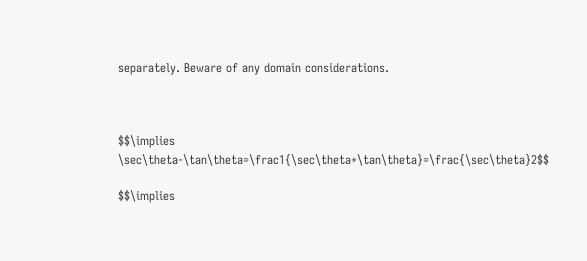separately. Beware of any domain considerations.



$$\implies \sec\theta-\tan\theta=\frac1{\sec\theta+\tan\theta}=\frac{\sec\theta}2$$

$$\implies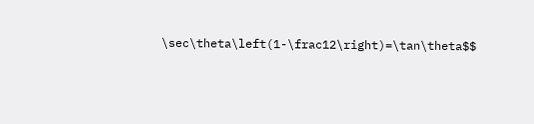\sec\theta\left(1-\frac12\right)=\tan\theta$$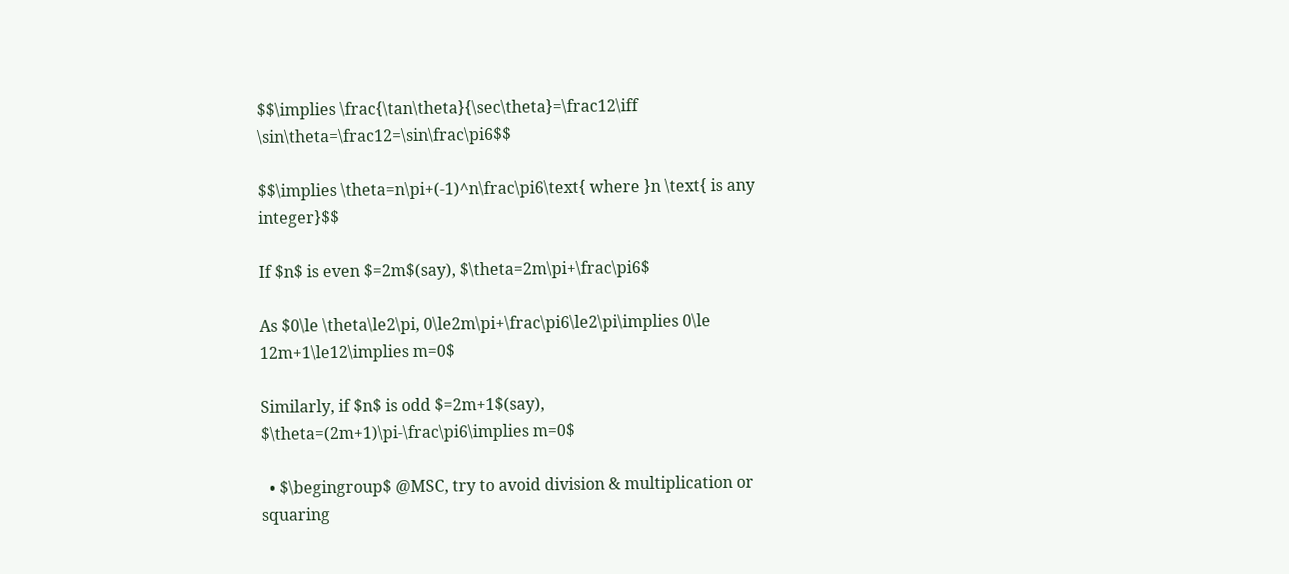$$\implies \frac{\tan\theta}{\sec\theta}=\frac12\iff \sin\theta=\frac12=\sin\frac\pi6$$

$$\implies \theta=n\pi+(-1)^n\frac\pi6\text{ where }n \text{ is any integer}$$

If $n$ is even $=2m$(say), $\theta=2m\pi+\frac\pi6$

As $0\le \theta\le2\pi, 0\le2m\pi+\frac\pi6\le2\pi\implies 0\le 12m+1\le12\implies m=0$

Similarly, if $n$ is odd $=2m+1$(say), $\theta=(2m+1)\pi-\frac\pi6\implies m=0$

  • $\begingroup$ @MSC, try to avoid division & multiplication or squaring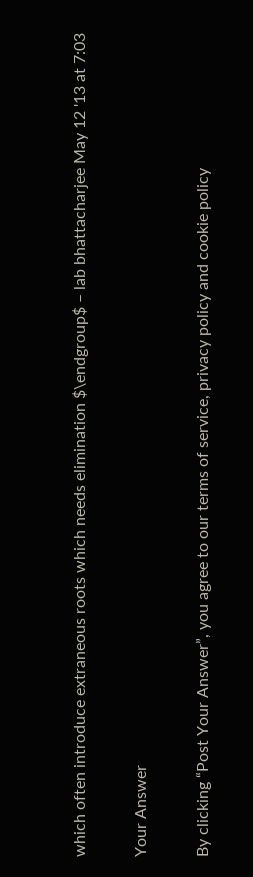which often introduce extraneous roots which needs elimination $\endgroup$ – lab bhattacharjee May 12 '13 at 7:03

Your Answer

By clicking “Post Your Answer”, you agree to our terms of service, privacy policy and cookie policy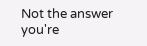Not the answer you're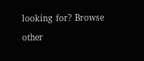looking for? Browse other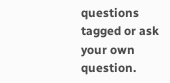questions tagged or ask your own question.